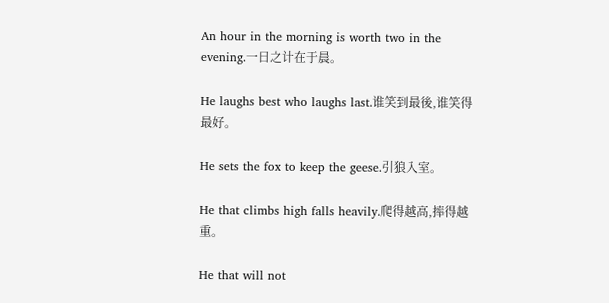An hour in the morning is worth two in the evening.一日之计在于晨。

He laughs best who laughs last.谁笑到最後,谁笑得最好。

He sets the fox to keep the geese.引狼入室。

He that climbs high falls heavily.爬得越高,摔得越重。

He that will not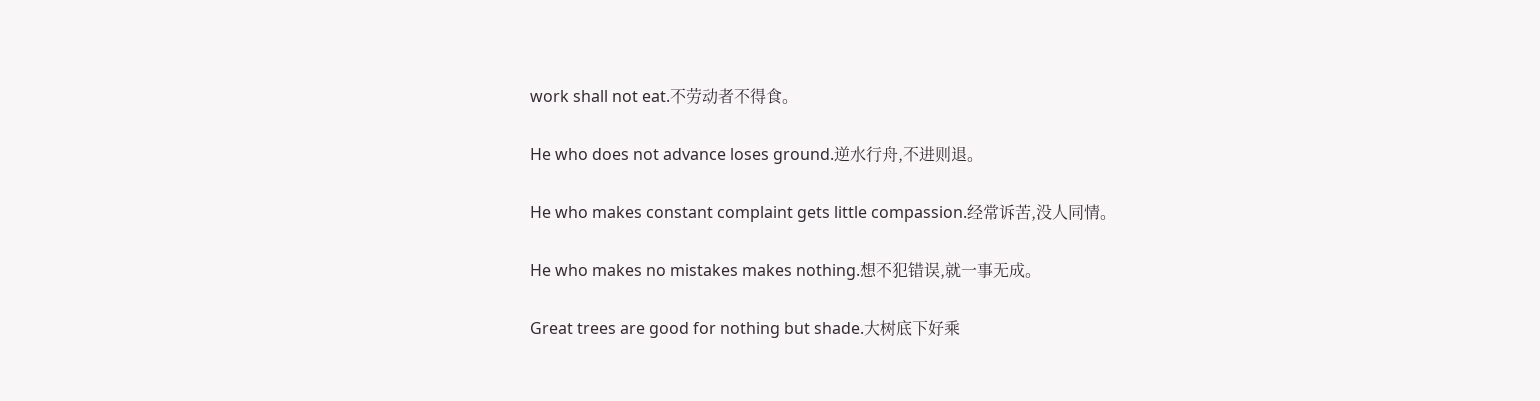work shall not eat.不劳动者不得食。

He who does not advance loses ground.逆水行舟,不进则退。

He who makes constant complaint gets little compassion.经常诉苦,没人同情。

He who makes no mistakes makes nothing.想不犯错误,就一事无成。

Great trees are good for nothing but shade.大树底下好乘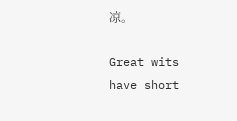凉。

Great wits have short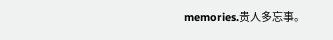memories.贵人多忘事。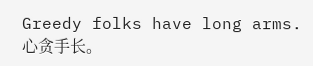Greedy folks have long arms.心贪手长。